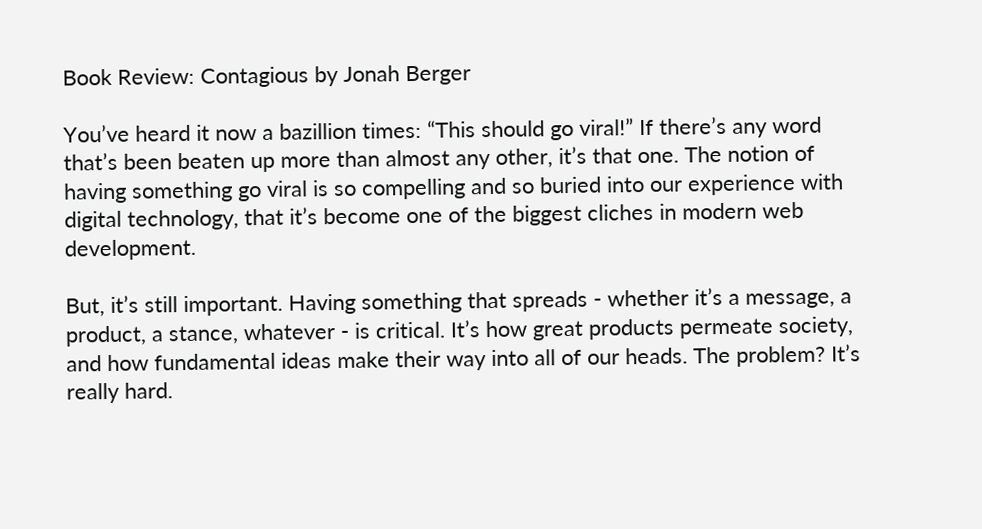Book Review: Contagious by Jonah Berger

You’ve heard it now a bazillion times: “This should go viral!” If there’s any word that’s been beaten up more than almost any other, it’s that one. The notion of having something go viral is so compelling and so buried into our experience with digital technology, that it’s become one of the biggest cliches in modern web development.

But, it’s still important. Having something that spreads - whether it’s a message, a product, a stance, whatever - is critical. It’s how great products permeate society, and how fundamental ideas make their way into all of our heads. The problem? It’s really hard.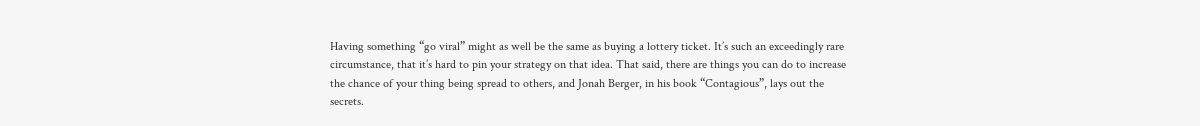Having something “go viral” might as well be the same as buying a lottery ticket. It’s such an exceedingly rare circumstance, that it’s hard to pin your strategy on that idea. That said, there are things you can do to increase the chance of your thing being spread to others, and Jonah Berger, in his book “Contagious”, lays out the secrets.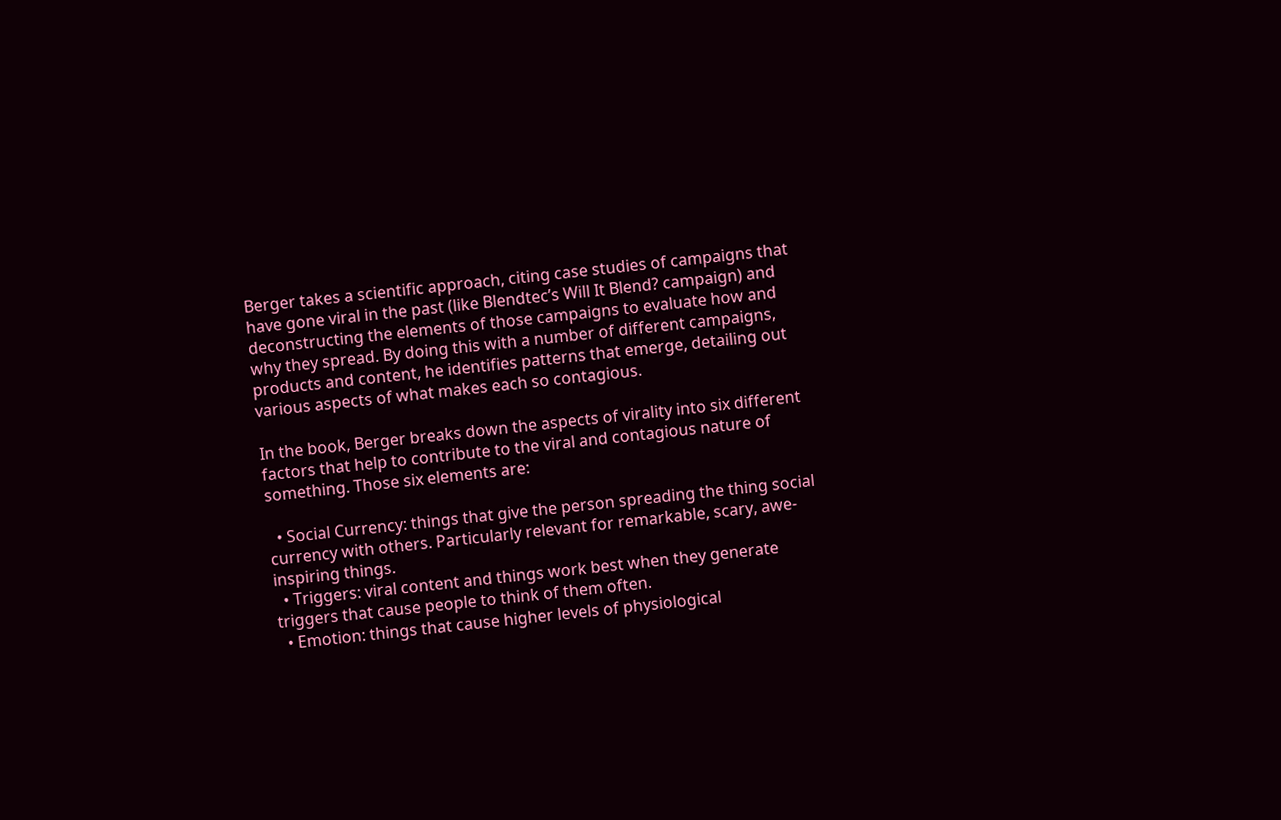Berger takes a scientific approach, citing case studies of campaigns that have gone viral in the past (like Blendtec’s Will It Blend? campaign) and deconstructing the elements of those campaigns to evaluate how and why they spread. By doing this with a number of different campaigns, products and content, he identifies patterns that emerge, detailing out various aspects of what makes each so contagious.

In the book, Berger breaks down the aspects of virality into six different factors that help to contribute to the viral and contagious nature of something. Those six elements are:

  • Social Currency: things that give the person spreading the thing social currency with others. Particularly relevant for remarkable, scary, awe-inspiring things.
  • Triggers: viral content and things work best when they generate triggers that cause people to think of them often.
  • Emotion: things that cause higher levels of physiological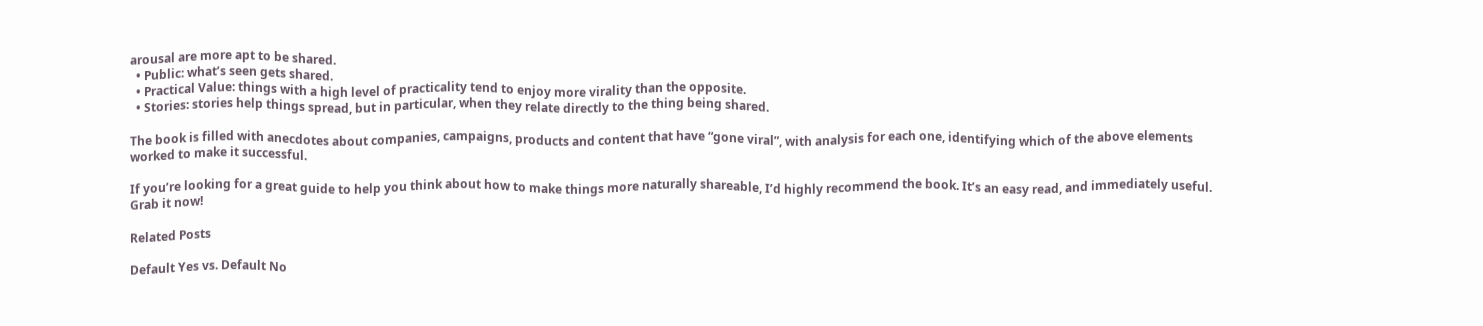arousal are more apt to be shared.
  • Public: what’s seen gets shared.
  • Practical Value: things with a high level of practicality tend to enjoy more virality than the opposite.
  • Stories: stories help things spread, but in particular, when they relate directly to the thing being shared.

The book is filled with anecdotes about companies, campaigns, products and content that have “gone viral”, with analysis for each one, identifying which of the above elements worked to make it successful.

If you’re looking for a great guide to help you think about how to make things more naturally shareable, I’d highly recommend the book. It’s an easy read, and immediately useful. Grab it now!

Related Posts

Default Yes vs. Default No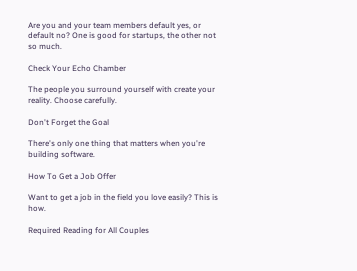Are you and your team members default yes, or default no? One is good for startups, the other not so much.

Check Your Echo Chamber

The people you surround yourself with create your reality. Choose carefully.

Don't Forget the Goal

There's only one thing that matters when you're building software.

How To Get a Job Offer

Want to get a job in the field you love easily? This is how.

Required Reading for All Couples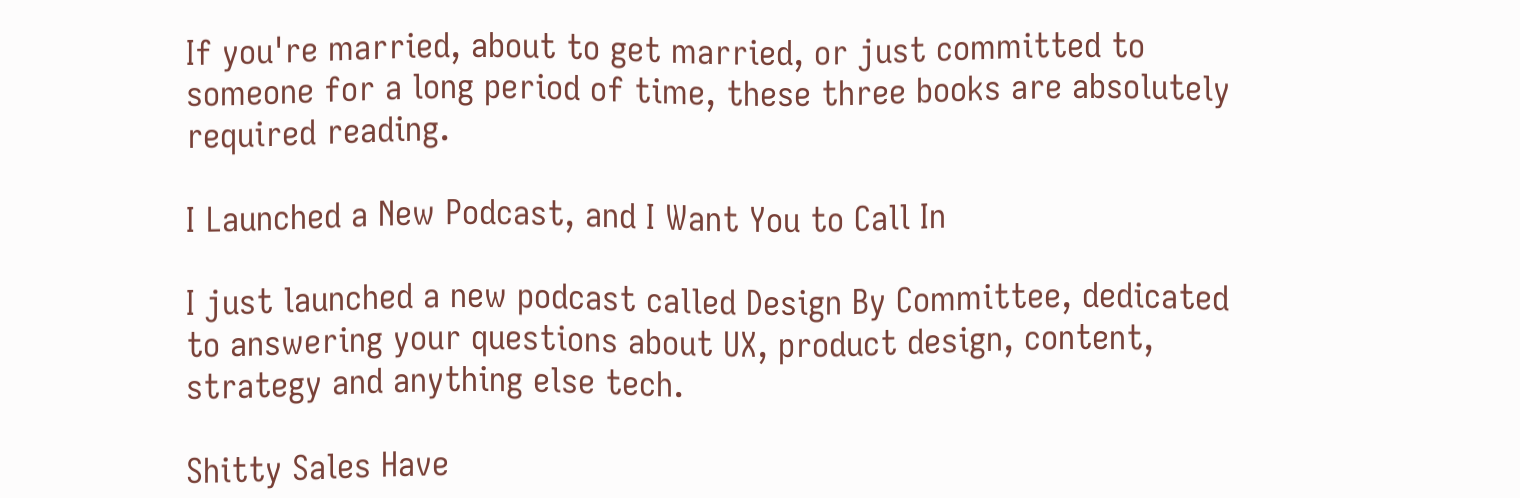If you're married, about to get married, or just committed to someone for a long period of time, these three books are absolutely required reading.

I Launched a New Podcast, and I Want You to Call In

I just launched a new podcast called Design By Committee, dedicated to answering your questions about UX, product design, content, strategy and anything else tech.

Shitty Sales Have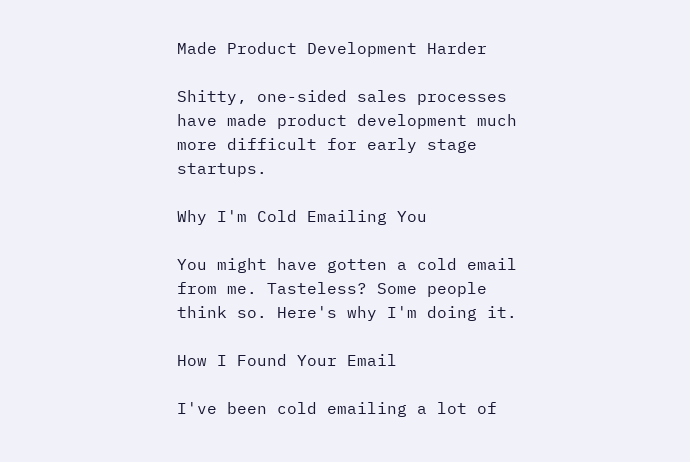Made Product Development Harder

Shitty, one-sided sales processes have made product development much more difficult for early stage startups.

Why I'm Cold Emailing You

You might have gotten a cold email from me. Tasteless? Some people think so. Here's why I'm doing it.

How I Found Your Email

I've been cold emailing a lot of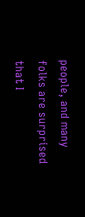people, and many folks are surprised that I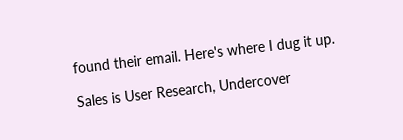found their email. Here's where I dug it up.

Sales is User Research, Undercover